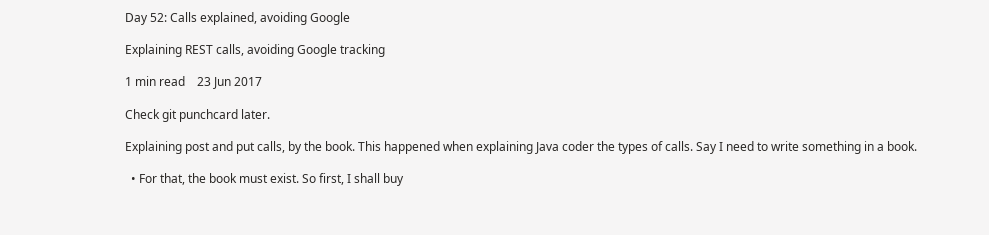Day 52: Calls explained, avoiding Google

Explaining REST calls, avoiding Google tracking

1 min read    23 Jun 2017

Check git punchcard later.

Explaining post and put calls, by the book. This happened when explaining Java coder the types of calls. Say I need to write something in a book.

  • For that, the book must exist. So first, I shall buy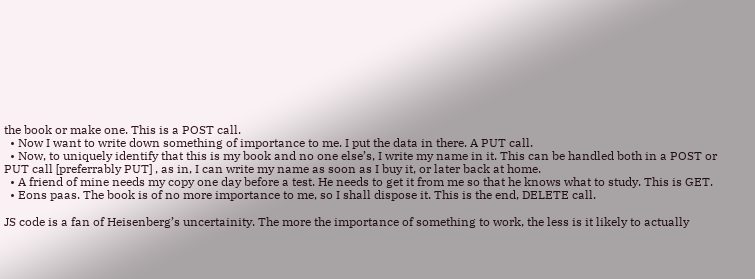the book or make one. This is a POST call.
  • Now I want to write down something of importance to me. I put the data in there. A PUT call.
  • Now, to uniquely identify that this is my book and no one else’s, I write my name in it. This can be handled both in a POST or PUT call [preferrably PUT] , as in, I can write my name as soon as I buy it, or later back at home.
  • A friend of mine needs my copy one day before a test. He needs to get it from me so that he knows what to study. This is GET.
  • Eons paas. The book is of no more importance to me, so I shall dispose it. This is the end, DELETE call.

JS code is a fan of Heisenberg’s uncertainity. The more the importance of something to work, the less is it likely to actually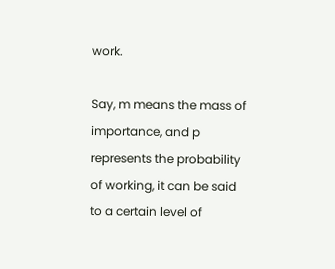work.

Say, m means the mass of importance, and p represents the probability of working, it can be said to a certain level of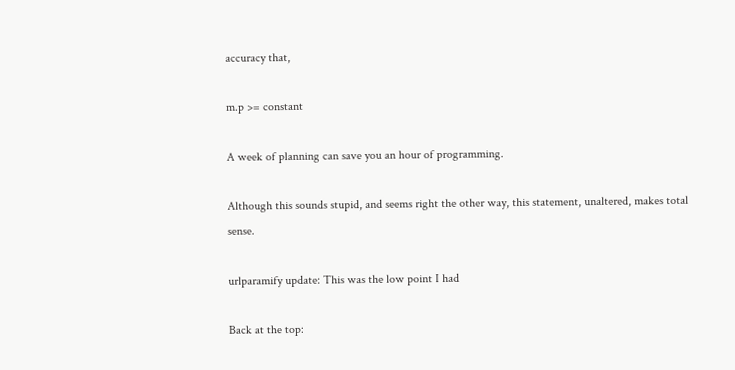accuracy that,

m.p >= constant

A week of planning can save you an hour of programming.

Although this sounds stupid, and seems right the other way, this statement, unaltered, makes total sense.

urlparamify update: This was the low point I had

Back at the top: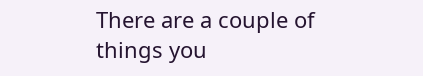There are a couple of things you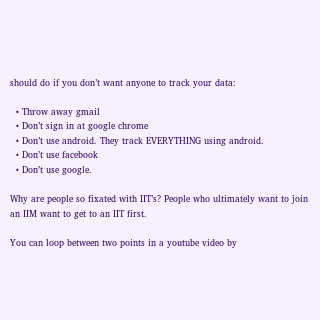should do if you don’t want anyone to track your data:

  • Throw away gmail
  • Don’t sign in at google chrome
  • Don’t use android. They track EVERYTHING using android.
  • Don’t use facebook
  • Don’t use google.

Why are people so fixated with IIT’s? People who ultimately want to join an IIM want to get to an IIT first.

You can loop between two points in a youtube video by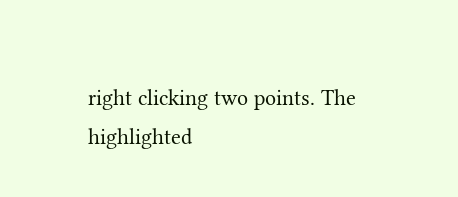right clicking two points. The highlighted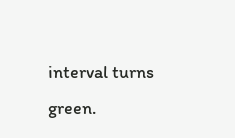interval turns green.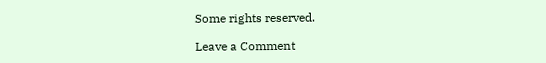Some rights reserved.

Leave a Comment